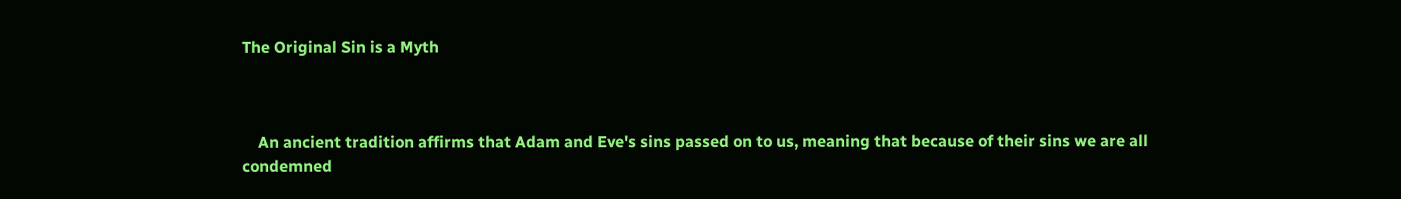The Original Sin is a Myth



    An ancient tradition affirms that Adam and Eve's sins passed on to us, meaning that because of their sins we are all condemned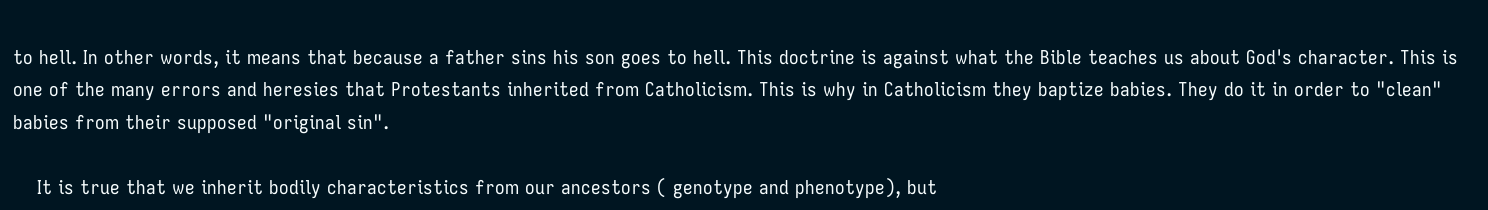to hell. In other words, it means that because a father sins his son goes to hell. This doctrine is against what the Bible teaches us about God's character. This is one of the many errors and heresies that Protestants inherited from Catholicism. This is why in Catholicism they baptize babies. They do it in order to "clean" babies from their supposed "original sin".

    It is true that we inherit bodily characteristics from our ancestors ( genotype and phenotype), but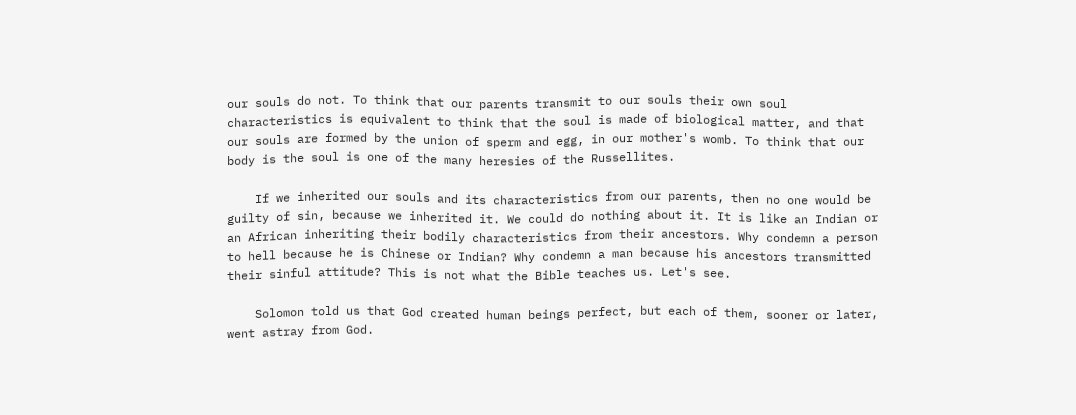our souls do not. To think that our parents transmit to our souls their own soul characteristics is equivalent to think that the soul is made of biological matter, and that our souls are formed by the union of sperm and egg, in our mother's womb. To think that our body is the soul is one of the many heresies of the Russellites.

    If we inherited our souls and its characteristics from our parents, then no one would be guilty of sin, because we inherited it. We could do nothing about it. It is like an Indian or an African inheriting their bodily characteristics from their ancestors. Why condemn a person to hell because he is Chinese or Indian? Why condemn a man because his ancestors transmitted their sinful attitude? This is not what the Bible teaches us. Let's see.

    Solomon told us that God created human beings perfect, but each of them, sooner or later, went astray from God.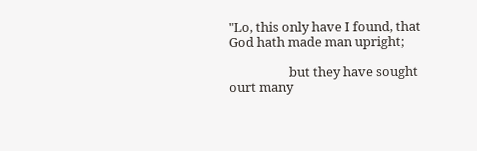"Lo, this only have I found, that God hath made man upright;

                    but they have sought ourt many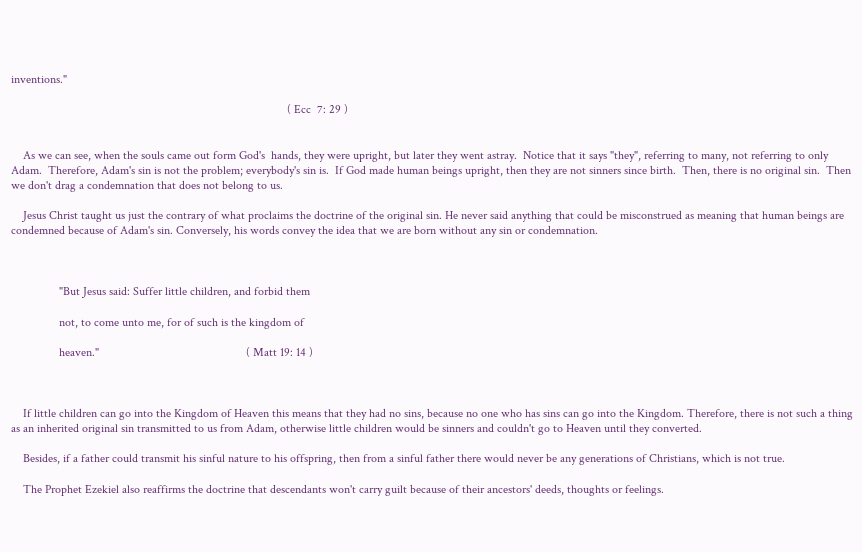inventions."

                                                                                            ( Ecc  7: 29 )


    As we can see, when the souls came out form God's  hands, they were upright, but later they went astray.  Notice that it says "they", referring to many, not referring to only Adam.  Therefore, Adam's sin is not the problem; everybody's sin is.  If God made human beings upright, then they are not sinners since birth.  Then, there is no original sin.  Then we don't drag a condemnation that does not belong to us.

    Jesus Christ taught us just the contrary of what proclaims the doctrine of the original sin. He never said anything that could be misconstrued as meaning that human beings are condemned because of Adam's sin. Conversely, his words convey the idea that we are born without any sin or condemnation.



                "But Jesus said: Suffer little children, and forbid them

                not, to come unto me, for of such is the kingdom of

                heaven."                                                 ( Matt 19: 14 )



    If little children can go into the Kingdom of Heaven this means that they had no sins, because no one who has sins can go into the Kingdom. Therefore, there is not such a thing as an inherited original sin transmitted to us from Adam, otherwise little children would be sinners and couldn't go to Heaven until they converted.

    Besides, if a father could transmit his sinful nature to his offspring, then from a sinful father there would never be any generations of Christians, which is not true.

    The Prophet Ezekiel also reaffirms the doctrine that descendants won't carry guilt because of their ancestors' deeds, thoughts or feelings.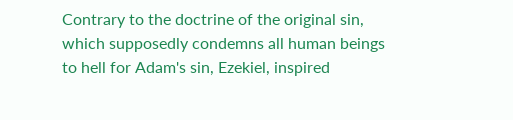Contrary to the doctrine of the original sin, which supposedly condemns all human beings to hell for Adam's sin, Ezekiel, inspired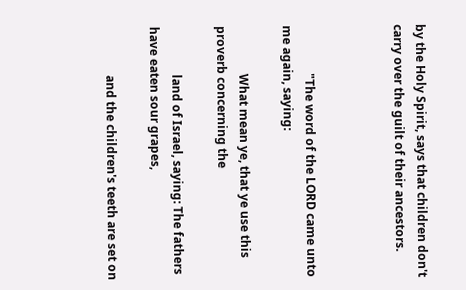by the Holy Spirit, says that children don't carry over the guilt of their ancestors.



                "The word of the LORD came unto me again, saying:

                What mean ye, that ye use this proverb concerning the

                land of Israel, saying: The fathers have eaten sour grapes,

                and the children's teeth are set on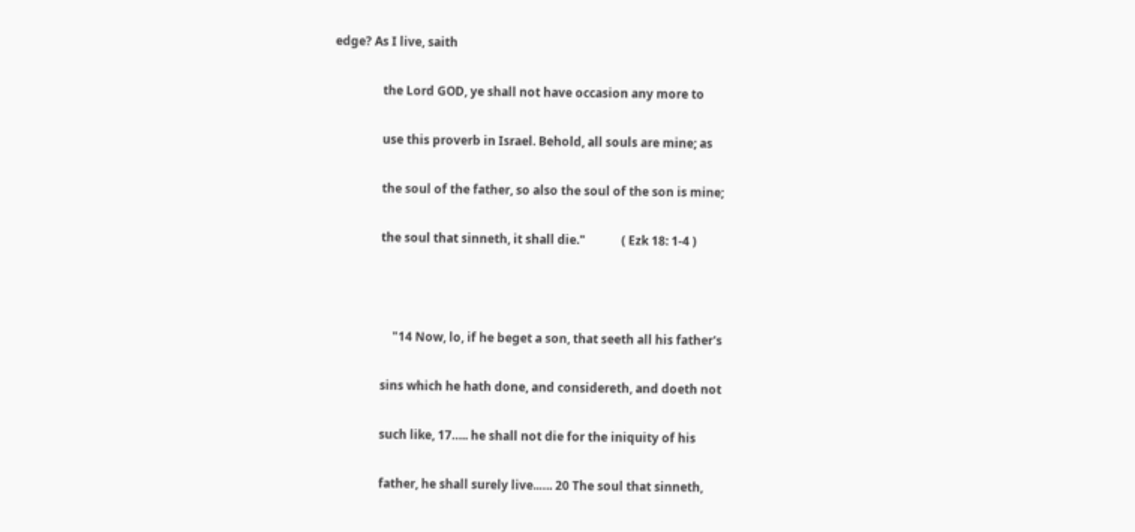edge? As I live, saith

                the Lord GOD, ye shall not have occasion any more to

                use this proverb in Israel. Behold, all souls are mine; as

                the soul of the father, so also the soul of the son is mine;

                the soul that sinneth, it shall die."            ( Ezk 18: 1-4 )



                    "14 Now, lo, if he beget a son, that seeth all his father's

                sins which he hath done, and considereth, and doeth not

                such like, 17….. he shall not die for the iniquity of his

                father, he shall surely live..…. 20 The soul that sinneth,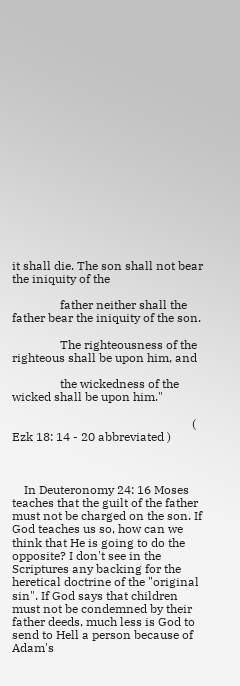it shall die. The son shall not bear the iniquity of the

                father neither shall the father bear the iniquity of the son.

                The righteousness of the righteous shall be upon him, and

                the wickedness of the wicked shall be upon him."

                                                            ( Ezk 18: 14 - 20 abbreviated )



    In Deuteronomy 24: 16 Moses teaches that the guilt of the father must not be charged on the son. If God teaches us so, how can we think that He is going to do the opposite? I don't see in the Scriptures any backing for the heretical doctrine of the "original sin". If God says that children must not be condemned by their father deeds, much less is God to send to Hell a person because of Adam's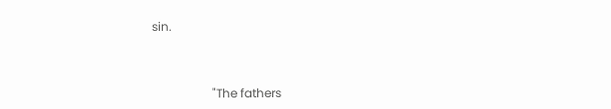sin.



                    "The fathers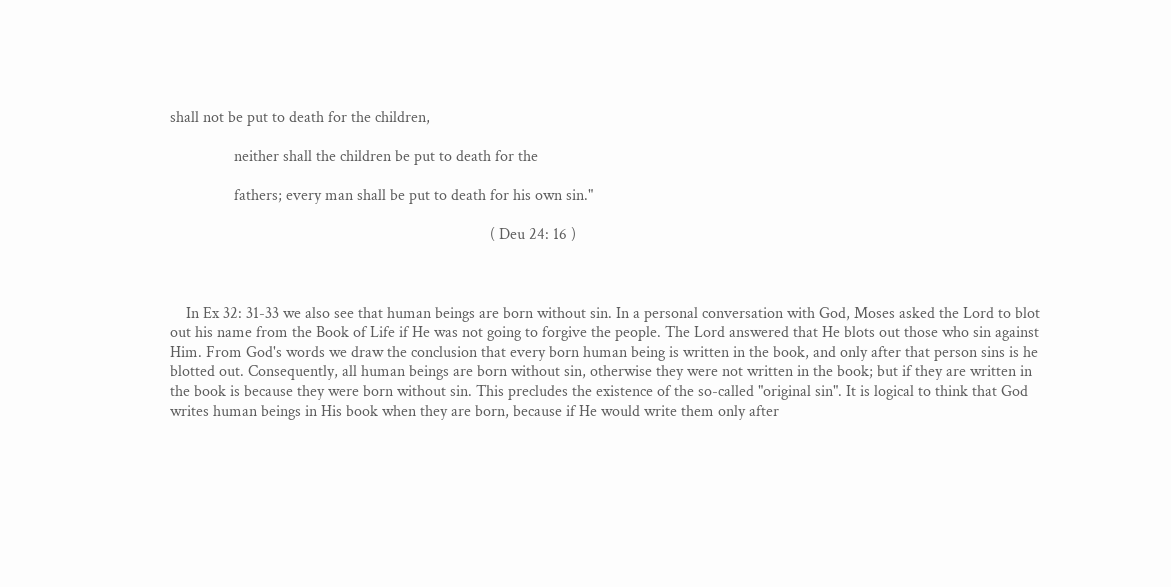shall not be put to death for the children,

                neither shall the children be put to death for the

                fathers; every man shall be put to death for his own sin."

                                                                                ( Deu 24: 16 )



    In Ex 32: 31-33 we also see that human beings are born without sin. In a personal conversation with God, Moses asked the Lord to blot out his name from the Book of Life if He was not going to forgive the people. The Lord answered that He blots out those who sin against Him. From God's words we draw the conclusion that every born human being is written in the book, and only after that person sins is he blotted out. Consequently, all human beings are born without sin, otherwise they were not written in the book; but if they are written in the book is because they were born without sin. This precludes the existence of the so-called "original sin". It is logical to think that God writes human beings in His book when they are born, because if He would write them only after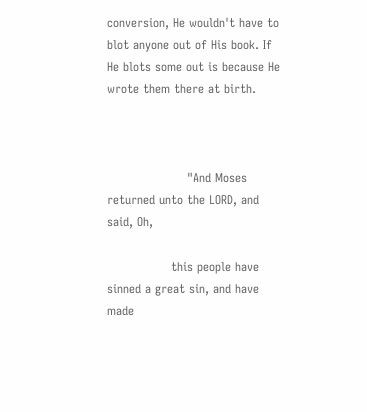conversion, He wouldn't have to blot anyone out of His book. If He blots some out is because He wrote them there at birth.



                    "And Moses returned unto the LORD, and said, Oh,

                this people have sinned a great sin, and have made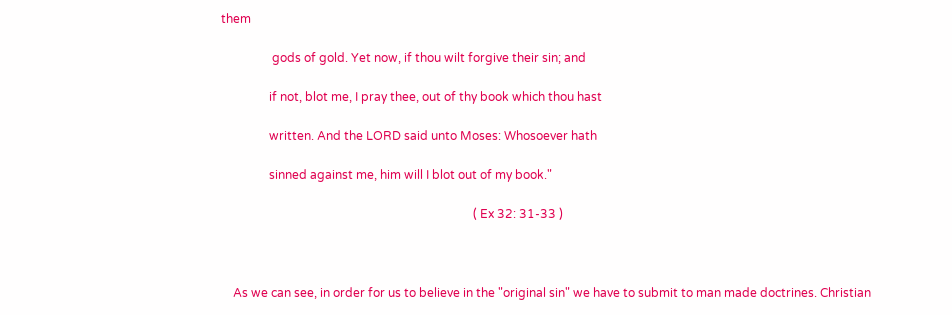them

                 gods of gold. Yet now, if thou wilt forgive their sin; and

                if not, blot me, I pray thee, out of thy book which thou hast

                written. And the LORD said unto Moses: Whosoever hath

                sinned against me, him will I blot out of my book."

                                                                                    ( Ex 32: 31-33 )



    As we can see, in order for us to believe in the "original sin" we have to submit to man made doctrines. Christian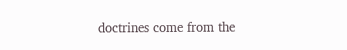doctrines come from the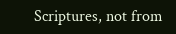Scriptures, not from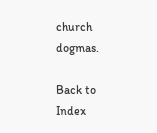church dogmas.

Back to Index